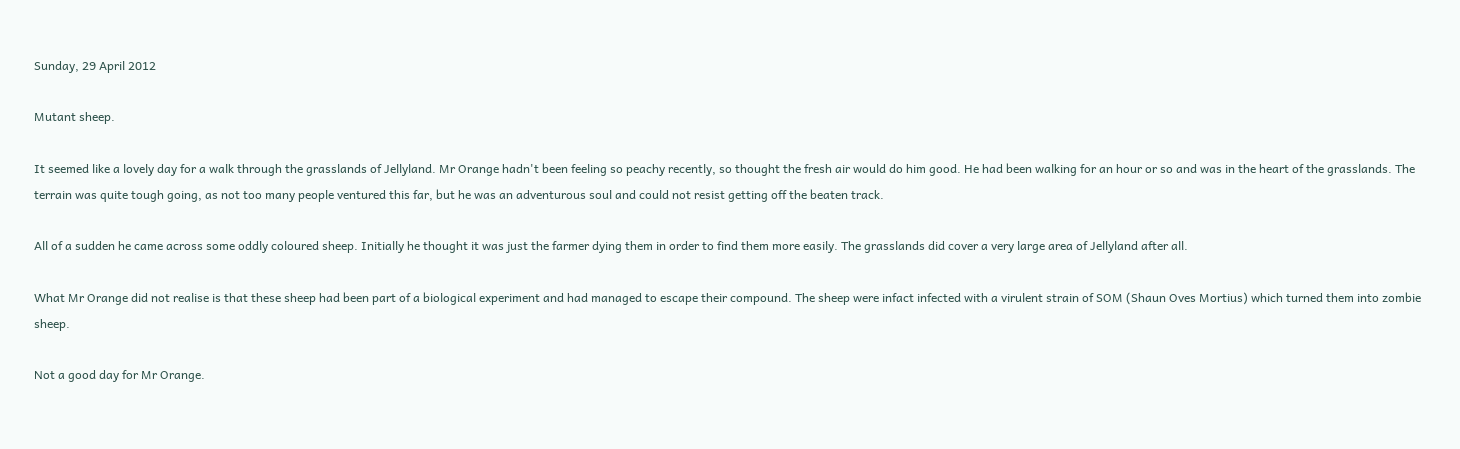Sunday, 29 April 2012

Mutant sheep.

It seemed like a lovely day for a walk through the grasslands of Jellyland. Mr Orange hadn't been feeling so peachy recently, so thought the fresh air would do him good. He had been walking for an hour or so and was in the heart of the grasslands. The terrain was quite tough going, as not too many people ventured this far, but he was an adventurous soul and could not resist getting off the beaten track.

All of a sudden he came across some oddly coloured sheep. Initially he thought it was just the farmer dying them in order to find them more easily. The grasslands did cover a very large area of Jellyland after all.

What Mr Orange did not realise is that these sheep had been part of a biological experiment and had managed to escape their compound. The sheep were infact infected with a virulent strain of SOM (Shaun Oves Mortius) which turned them into zombie sheep.

Not a good day for Mr Orange.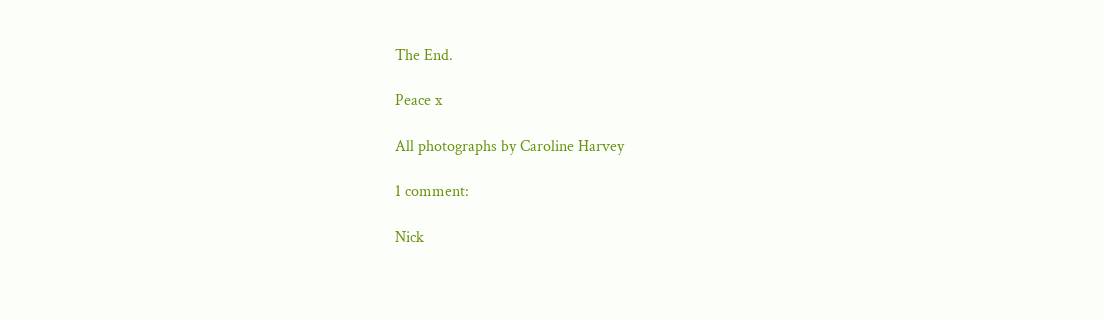The End.

Peace x

All photographs by Caroline Harvey

1 comment:

Nick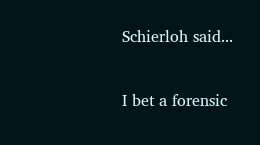Schierloh said...

I bet a forensic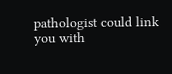pathologist could link you with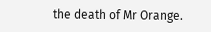the death of Mr Orange.